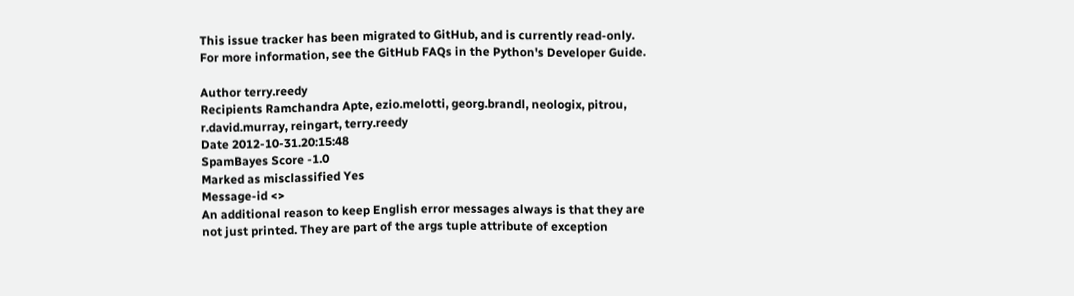This issue tracker has been migrated to GitHub, and is currently read-only.
For more information, see the GitHub FAQs in the Python's Developer Guide.

Author terry.reedy
Recipients Ramchandra Apte, ezio.melotti, georg.brandl, neologix, pitrou, r.david.murray, reingart, terry.reedy
Date 2012-10-31.20:15:48
SpamBayes Score -1.0
Marked as misclassified Yes
Message-id <>
An additional reason to keep English error messages always is that they are not just printed. They are part of the args tuple attribute of exception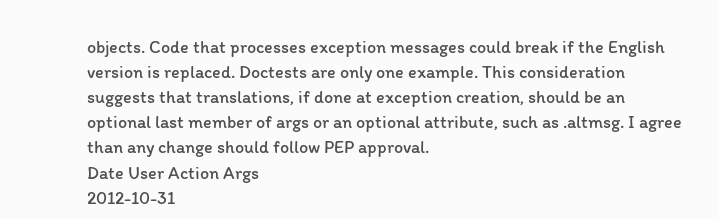objects. Code that processes exception messages could break if the English version is replaced. Doctests are only one example. This consideration suggests that translations, if done at exception creation, should be an optional last member of args or an optional attribute, such as .altmsg. I agree than any change should follow PEP approval.
Date User Action Args
2012-10-31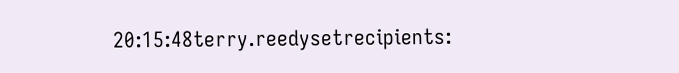20:15:48terry.reedysetrecipients: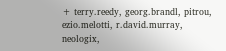+ terry.reedy, georg.brandl, pitrou, ezio.melotti, r.david.murray, neologix,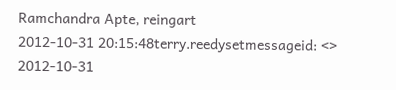Ramchandra Apte, reingart
2012-10-31 20:15:48terry.reedysetmessageid: <>
2012-10-31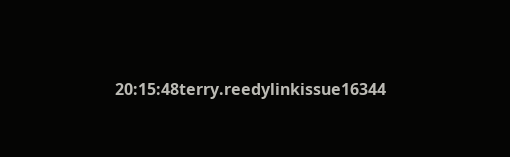20:15:48terry.reedylinkissue16344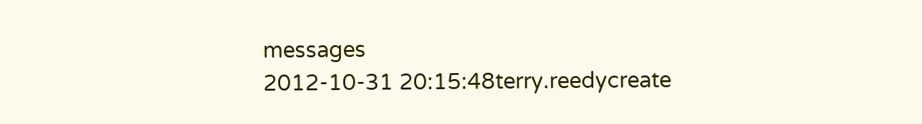messages
2012-10-31 20:15:48terry.reedycreate